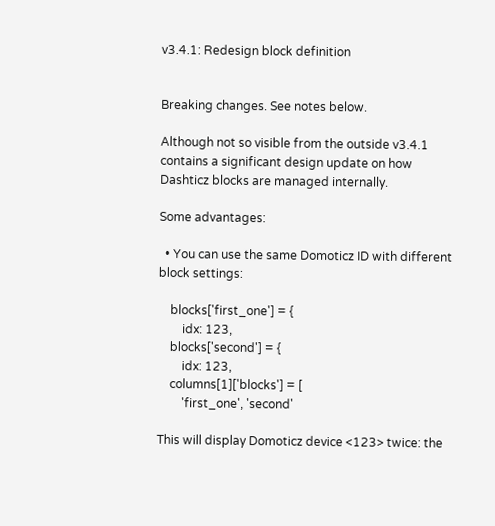v3.4.1: Redesign block definition


Breaking changes. See notes below.

Although not so visible from the outside v3.4.1 contains a significant design update on how Dashticz blocks are managed internally.

Some advantages:

  • You can use the same Domoticz ID with different block settings:

    blocks['first_one'] = {
        idx: 123,
    blocks['second'] = {
        idx: 123,
    columns[1]['blocks'] = [
        'first_one', 'second'

This will display Domoticz device <123> twice: the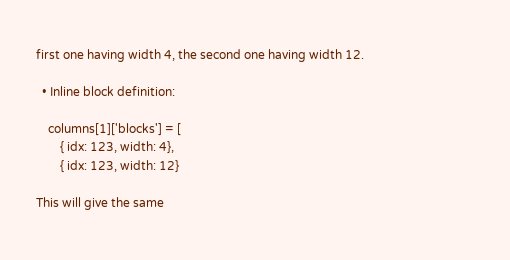first one having width 4, the second one having width 12.

  • Inline block definition:

    columns[1]['blocks'] = [
        { idx: 123, width: 4},
        { idx: 123, width: 12}

This will give the same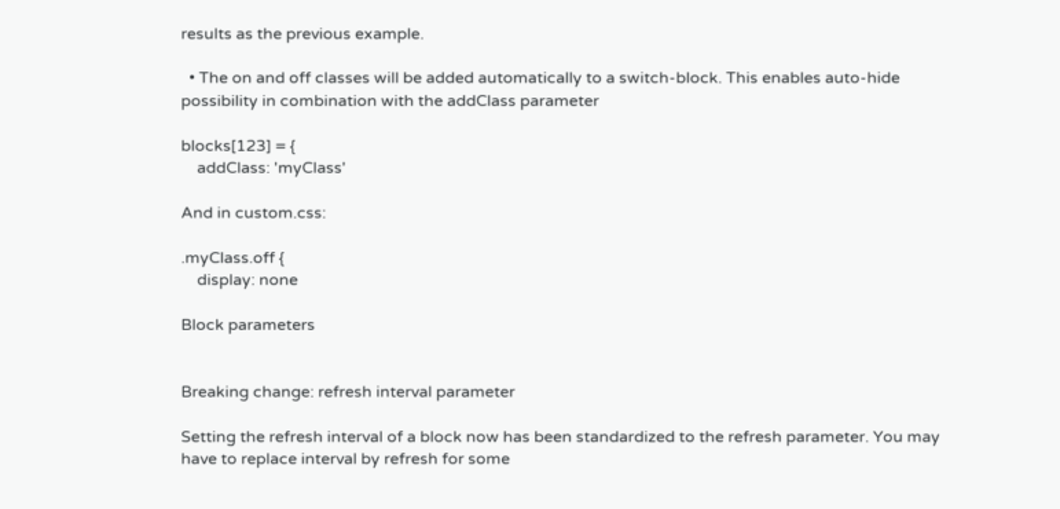results as the previous example.

  • The on and off classes will be added automatically to a switch-block. This enables auto-hide possibility in combination with the addClass parameter

blocks[123] = {
    addClass: 'myClass'

And in custom.css:

.myClass.off {
    display: none

Block parameters


Breaking change: refresh interval parameter

Setting the refresh interval of a block now has been standardized to the refresh parameter. You may have to replace interval by refresh for some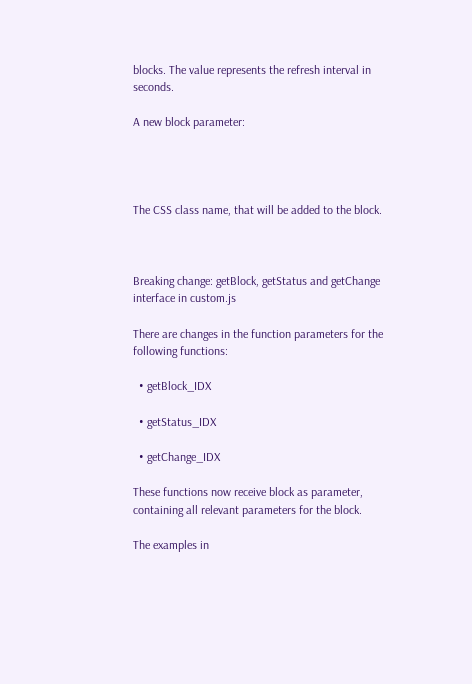blocks. The value represents the refresh interval in seconds.

A new block parameter:




The CSS class name, that will be added to the block.



Breaking change: getBlock, getStatus and getChange interface in custom.js

There are changes in the function parameters for the following functions:

  • getBlock_IDX

  • getStatus_IDX

  • getChange_IDX

These functions now receive block as parameter, containing all relevant parameters for the block.

The examples in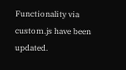Functionality via custom.js have been updated.